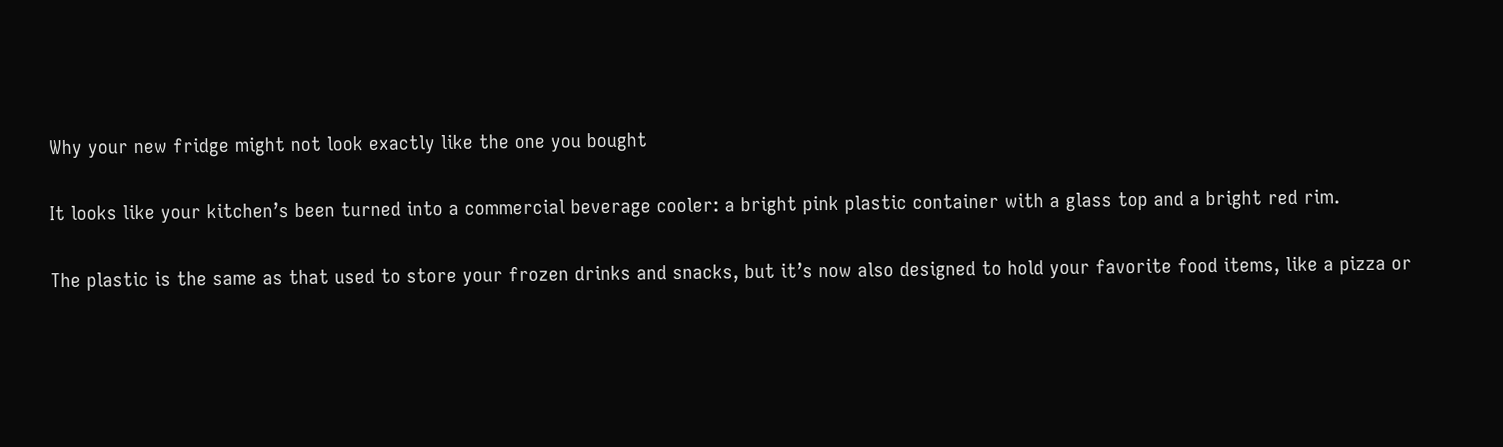Why your new fridge might not look exactly like the one you bought

It looks like your kitchen’s been turned into a commercial beverage cooler: a bright pink plastic container with a glass top and a bright red rim.

The plastic is the same as that used to store your frozen drinks and snacks, but it’s now also designed to hold your favorite food items, like a pizza or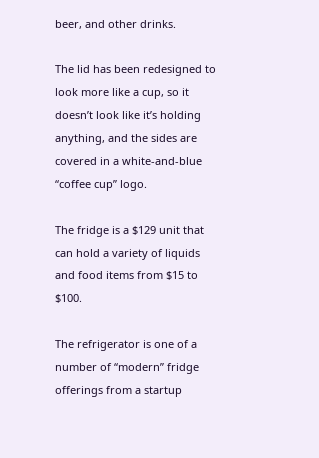beer, and other drinks.

The lid has been redesigned to look more like a cup, so it doesn’t look like it’s holding anything, and the sides are covered in a white-and-blue “coffee cup” logo.

The fridge is a $129 unit that can hold a variety of liquids and food items from $15 to $100.

The refrigerator is one of a number of “modern” fridge offerings from a startup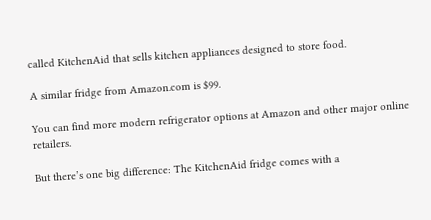called KitchenAid that sells kitchen appliances designed to store food.

A similar fridge from Amazon.com is $99.

You can find more modern refrigerator options at Amazon and other major online retailers.

But there’s one big difference: The KitchenAid fridge comes with a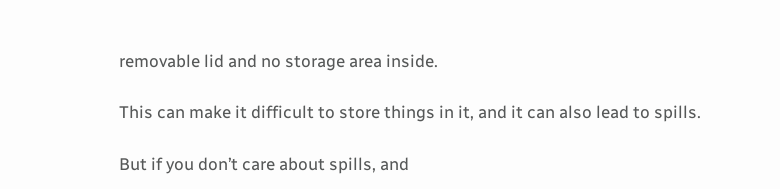removable lid and no storage area inside.

This can make it difficult to store things in it, and it can also lead to spills.

But if you don’t care about spills, and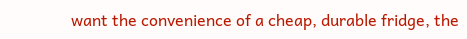want the convenience of a cheap, durable fridge, the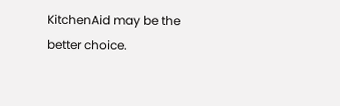KitchenAid may be the better choice.